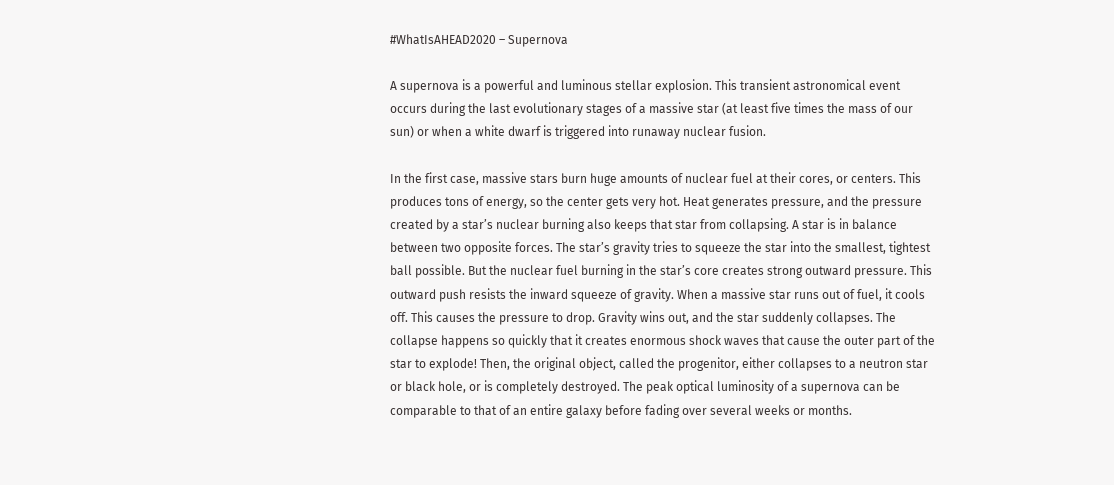#WhatIsAHEAD2020 – Supernova

A supernova is a powerful and luminous stellar explosion. This transient astronomical event occurs during the last evolutionary stages of a massive star (at least five times the mass of our sun) or when a white dwarf is triggered into runaway nuclear fusion.

In the first case, massive stars burn huge amounts of nuclear fuel at their cores, or centers. This produces tons of energy, so the center gets very hot. Heat generates pressure, and the pressure created by a star’s nuclear burning also keeps that star from collapsing. A star is in balance between two opposite forces. The star’s gravity tries to squeeze the star into the smallest, tightest ball possible. But the nuclear fuel burning in the star’s core creates strong outward pressure. This outward push resists the inward squeeze of gravity. When a massive star runs out of fuel, it cools off. This causes the pressure to drop. Gravity wins out, and the star suddenly collapses. The collapse happens so quickly that it creates enormous shock waves that cause the outer part of the star to explode! Then, the original object, called the progenitor, either collapses to a neutron star or black hole, or is completely destroyed. The peak optical luminosity of a supernova can be comparable to that of an entire galaxy before fading over several weeks or months.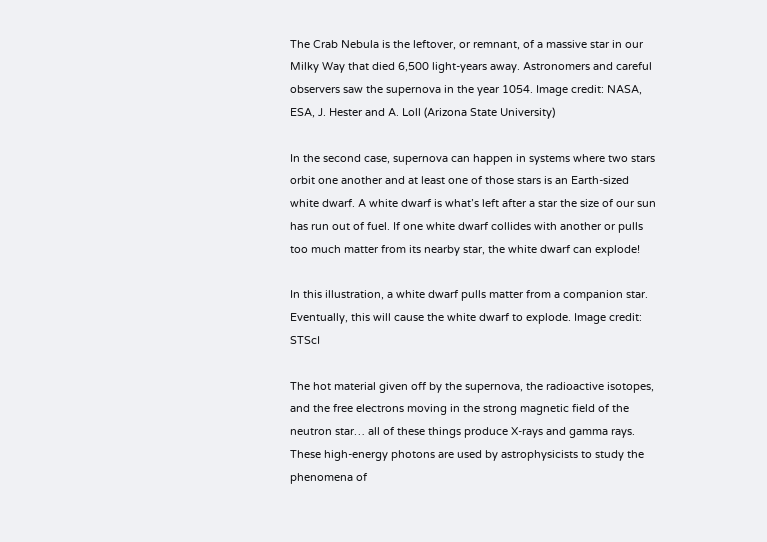The Crab Nebula is the leftover, or remnant, of a massive star in our Milky Way that died 6,500 light-years away. Astronomers and careful observers saw the supernova in the year 1054. Image credit: NASA, ESA, J. Hester and A. Loll (Arizona State University)

In the second case, supernova can happen in systems where two stars orbit one another and at least one of those stars is an Earth-sized white dwarf. A white dwarf is what’s left after a star the size of our sun has run out of fuel. If one white dwarf collides with another or pulls too much matter from its nearby star, the white dwarf can explode!

In this illustration, a white dwarf pulls matter from a companion star. Eventually, this will cause the white dwarf to explode. Image credit: STScI

The hot material given off by the supernova, the radioactive isotopes, and the free electrons moving in the strong magnetic field of the neutron star… all of these things produce X-rays and gamma rays. These high-energy photons are used by astrophysicists to study the phenomena of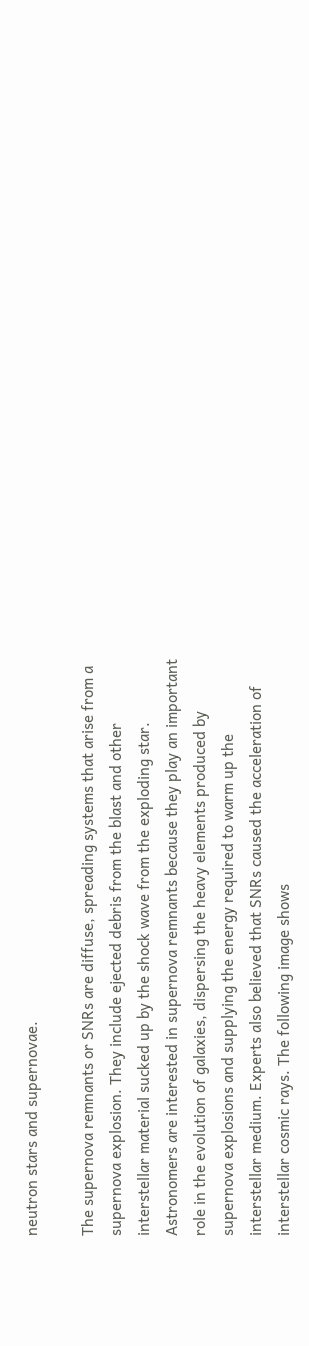neutron stars and supernovae.

The supernova remnants or SNRs are diffuse, spreading systems that arise from a supernova explosion. They include ejected debris from the blast and other interstellar material sucked up by the shock wave from the exploding star. Astronomers are interested in supernova remnants because they play an important role in the evolution of galaxies, dispersing the heavy elements produced by supernova explosions and supplying the energy required to warm up the interstellar medium. Experts also believed that SNRs caused the acceleration of interstellar cosmic rays. The following image shows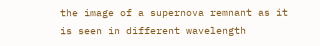the image of a supernova remnant as it is seen in different wavelength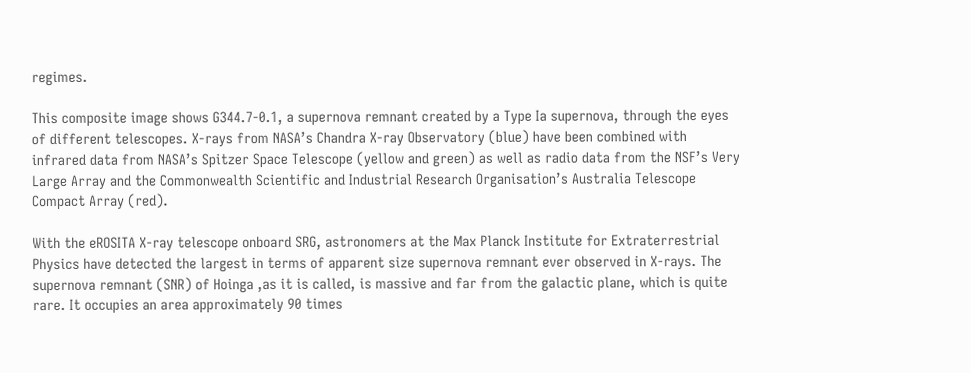regimes.

This composite image shows G344.7-0.1, a supernova remnant created by a Type Ia supernova, through the eyes of different telescopes. X-rays from NASA’s Chandra X-ray Observatory (blue) have been combined with infrared data from NASA’s Spitzer Space Telescope (yellow and green) as well as radio data from the NSF’s Very Large Array and the Commonwealth Scientific and Industrial Research Organisation’s Australia Telescope Compact Array (red).

With the eROSITA X-ray telescope onboard SRG, astronomers at the Max Planck Institute for Extraterrestrial Physics have detected the largest in terms of apparent size supernova remnant ever observed in X-rays. The supernova remnant (SNR) of Hoinga ,as it is called, is massive and far from the galactic plane, which is quite rare. It occupies an area approximately 90 times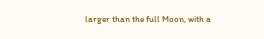larger than the full Moon, with a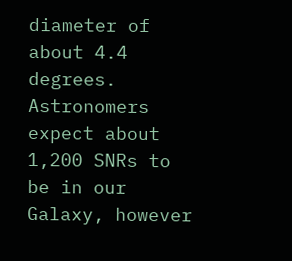diameter of about 4.4 degrees. Astronomers expect about 1,200 SNRs to be in our Galaxy, however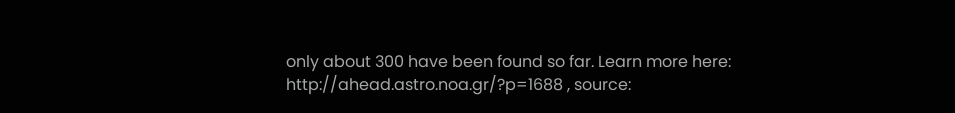only about 300 have been found so far. Learn more here: http://ahead.astro.noa.gr/?p=1688 , source: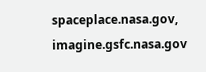spaceplace.nasa.gov, imagine.gsfc.nasa.gov